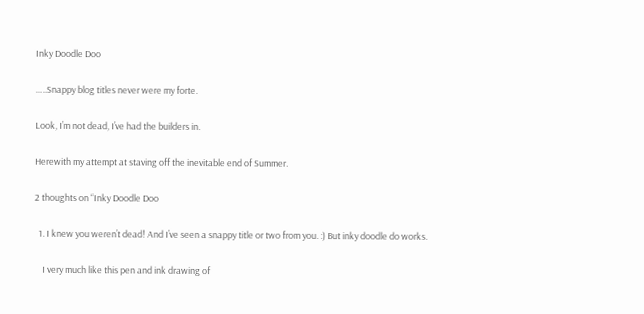Inky Doodle Doo

…..Snappy blog titles never were my forte.

Look, I’m not dead, I’ve had the builders in.

Herewith my attempt at staving off the inevitable end of Summer.

2 thoughts on “Inky Doodle Doo

  1. I knew you weren’t dead! And I’ve seen a snappy title or two from you. :) But inky doodle do works.

    I very much like this pen and ink drawing of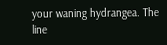your waning hydrangea. The line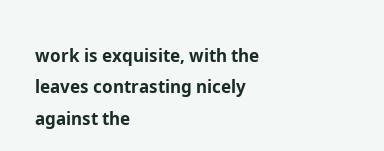work is exquisite, with the leaves contrasting nicely against the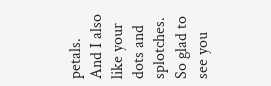petals. And I also like your dots and splotches. So glad to see you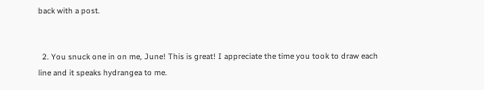back with a post.


  2. You snuck one in on me, June! This is great! I appreciate the time you took to draw each line and it speaks hydrangea to me.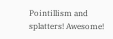Pointillism and splatters! Awesome!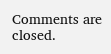Comments are closed.